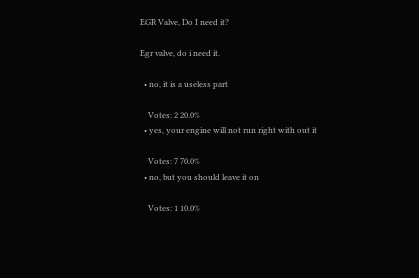EGR Valve, Do I need it?

Egr valve, do i need it.

  • no, it is a useless part

    Votes: 2 20.0%
  • yes, your engine will not run right with out it

    Votes: 7 70.0%
  • no, but you should leave it on

    Votes: 1 10.0%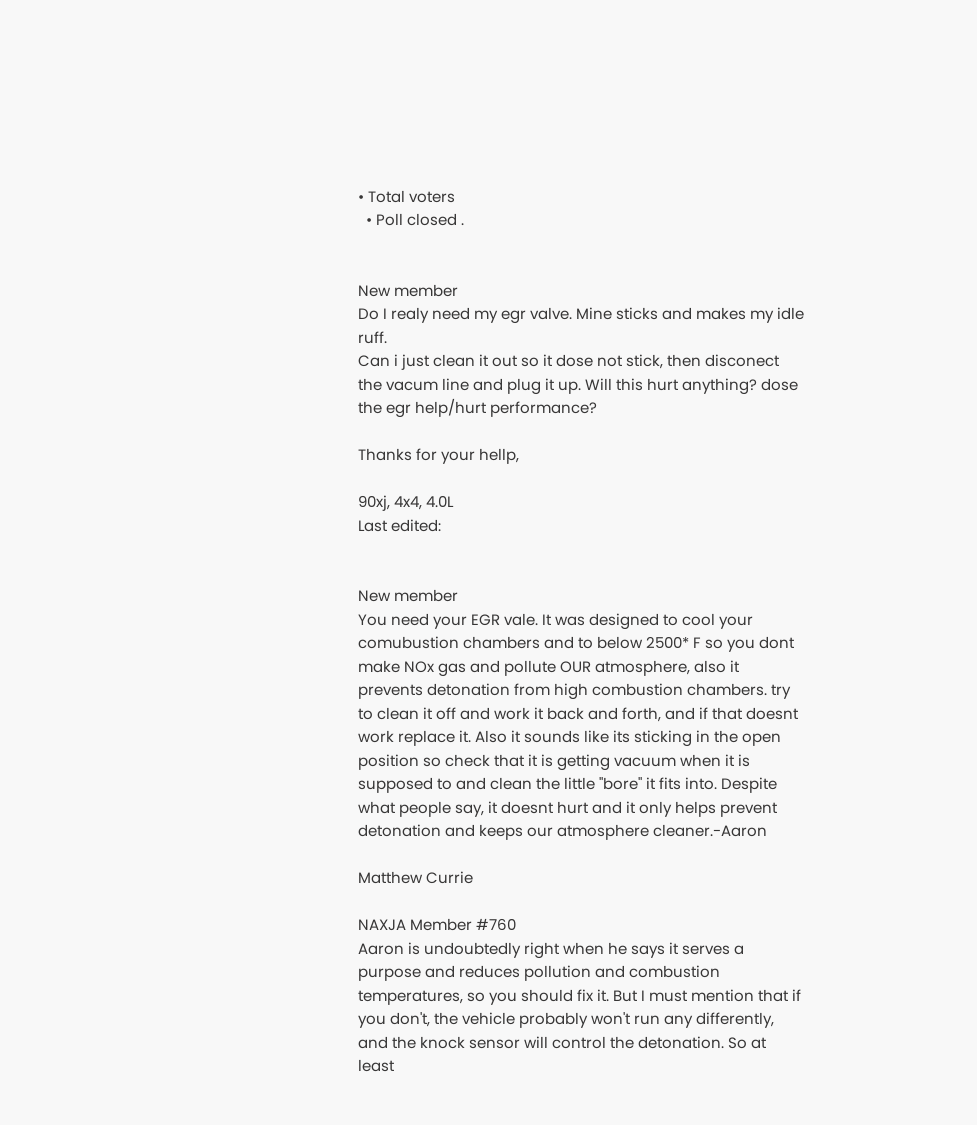• Total voters
  • Poll closed .


New member
Do I realy need my egr valve. Mine sticks and makes my idle ruff.
Can i just clean it out so it dose not stick, then disconect the vacum line and plug it up. Will this hurt anything? dose the egr help/hurt performance?

Thanks for your hellp,

90xj, 4x4, 4.0L
Last edited:


New member
You need your EGR vale. It was designed to cool your comubustion chambers and to below 2500* F so you dont make NOx gas and pollute OUR atmosphere, also it prevents detonation from high combustion chambers. try to clean it off and work it back and forth, and if that doesnt work replace it. Also it sounds like its sticking in the open position so check that it is getting vacuum when it is supposed to and clean the little "bore" it fits into. Despite what people say, it doesnt hurt and it only helps prevent detonation and keeps our atmosphere cleaner.-Aaron

Matthew Currie

NAXJA Member #760
Aaron is undoubtedly right when he says it serves a purpose and reduces pollution and combustion temperatures, so you should fix it. But I must mention that if you don't, the vehicle probably won't run any differently, and the knock sensor will control the detonation. So at least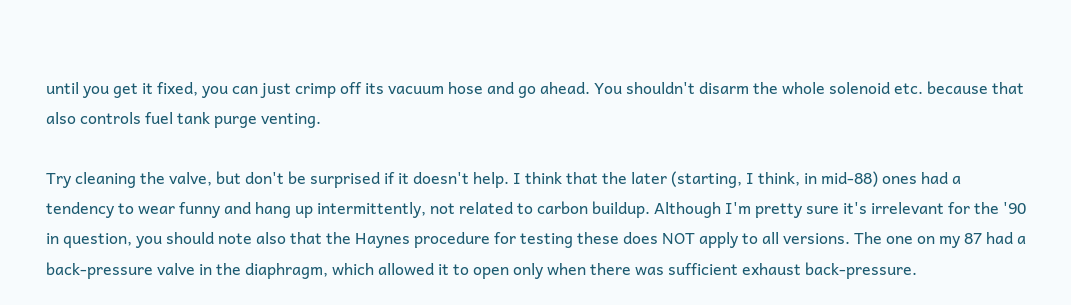until you get it fixed, you can just crimp off its vacuum hose and go ahead. You shouldn't disarm the whole solenoid etc. because that also controls fuel tank purge venting.

Try cleaning the valve, but don't be surprised if it doesn't help. I think that the later (starting, I think, in mid-88) ones had a tendency to wear funny and hang up intermittently, not related to carbon buildup. Although I'm pretty sure it's irrelevant for the '90 in question, you should note also that the Haynes procedure for testing these does NOT apply to all versions. The one on my 87 had a back-pressure valve in the diaphragm, which allowed it to open only when there was sufficient exhaust back-pressure.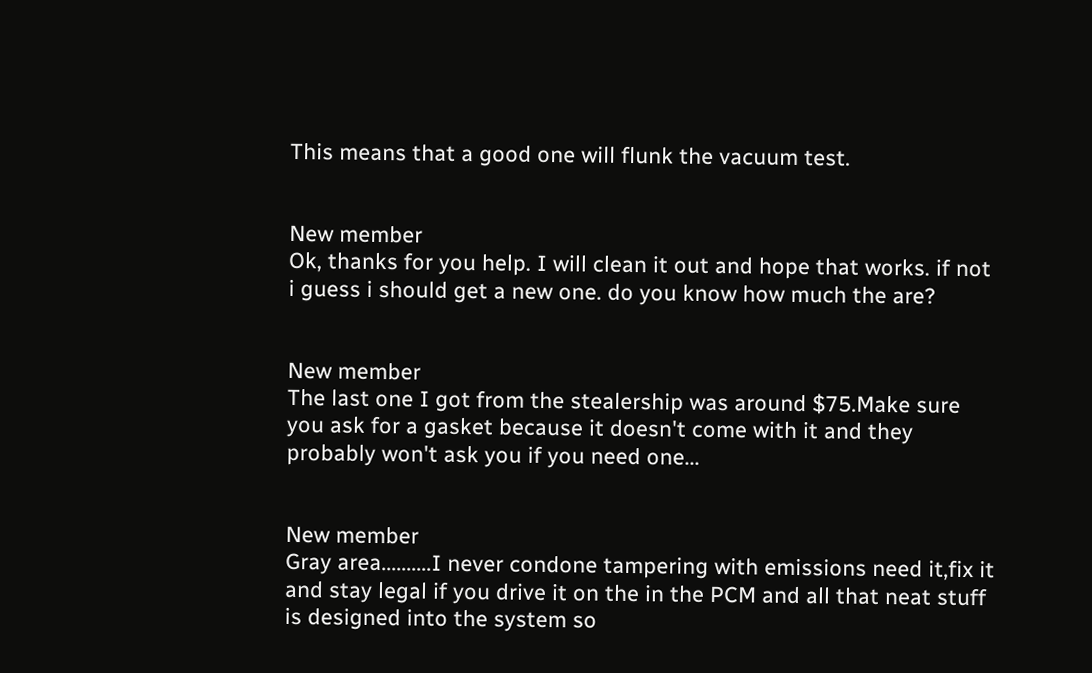This means that a good one will flunk the vacuum test.


New member
Ok, thanks for you help. I will clean it out and hope that works. if not i guess i should get a new one. do you know how much the are?


New member
The last one I got from the stealership was around $75.Make sure you ask for a gasket because it doesn't come with it and they probably won't ask you if you need one...


New member
Gray area..........I never condone tampering with emissions need it,fix it and stay legal if you drive it on the in the PCM and all that neat stuff is designed into the system so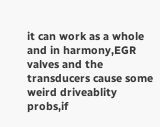it can work as a whole and in harmony,EGR valves and the transducers cause some weird driveablity probs,if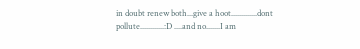in doubt renew both...give a hoot.............dont pollute............:D ....and no.......I am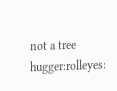not a tree hugger:rolleyes: